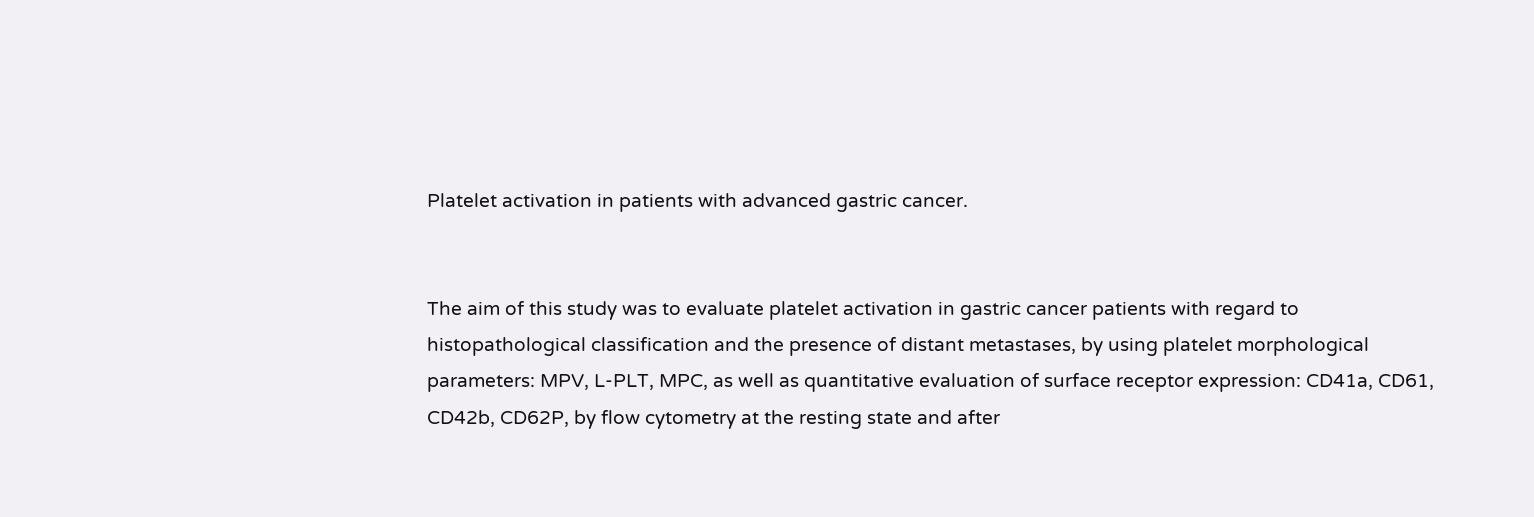Platelet activation in patients with advanced gastric cancer.


The aim of this study was to evaluate platelet activation in gastric cancer patients with regard to histopathological classification and the presence of distant metastases, by using platelet morphological parameters: MPV, L-PLT, MPC, as well as quantitative evaluation of surface receptor expression: CD41a, CD61, CD42b, CD62P, by flow cytometry at the resting state and after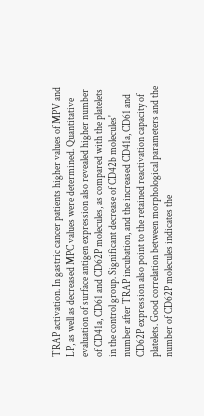TRAP activation. In gastric cancer patients higher values of MPV and LP, as well as decreased MPC values were determined. Quantitative evaluation of surface antigen expression also revealed higher number of CD41a, CD61 and CD62P molecules, as compared with the platelets in the control group. Significant decrease of CD42b molecules' number after TRAP incubation, and the increased CD41a, CD61 and CD62P expression also point to the retained reactivation capacity of platelets. Good correlation between morphological parameters and the number of CD62P molecules indicates the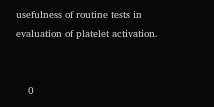usefulness of routine tests in evaluation of platelet activation.


    0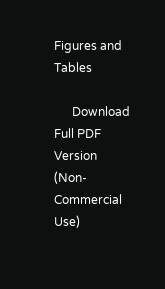Figures and Tables

      Download Full PDF Version (Non-Commercial Use)